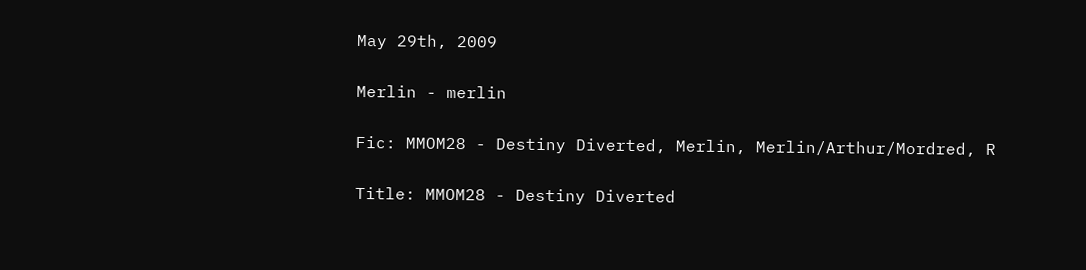May 29th, 2009

Merlin - merlin

Fic: MMOM28 - Destiny Diverted, Merlin, Merlin/Arthur/Mordred, R

Title: MMOM28 - Destiny Diverted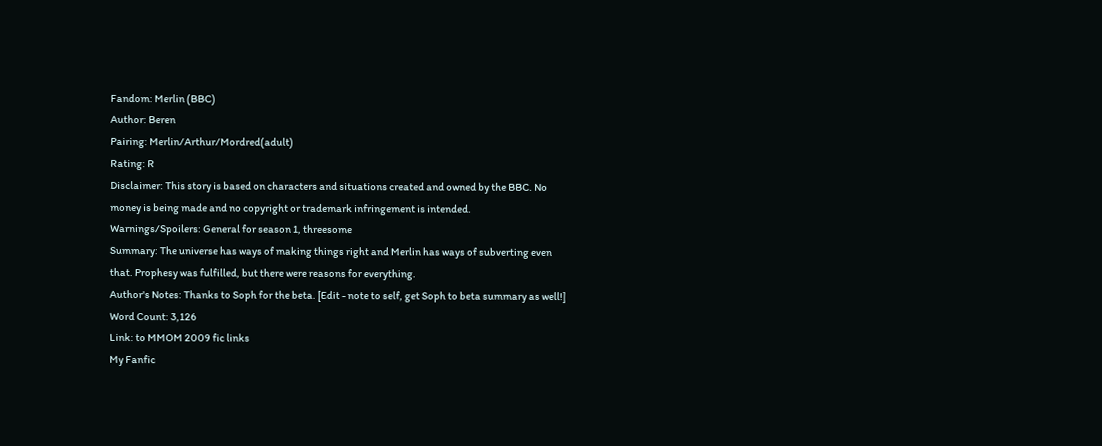Fandom: Merlin (BBC)
Author: Beren
Pairing: Merlin/Arthur/Mordred(adult)
Rating: R
Disclaimer: This story is based on characters and situations created and owned by the BBC. No money is being made and no copyright or trademark infringement is intended.
Warnings/Spoilers: General for season 1, threesome
Summary: The universe has ways of making things right and Merlin has ways of subverting even that. Prophesy was fulfilled, but there were reasons for everything.
Author's Notes: Thanks to Soph for the beta. [Edit - note to self, get Soph to beta summary as well!]
Word Count: 3,126
Link: to MMOM 2009 fic links
My Fanfic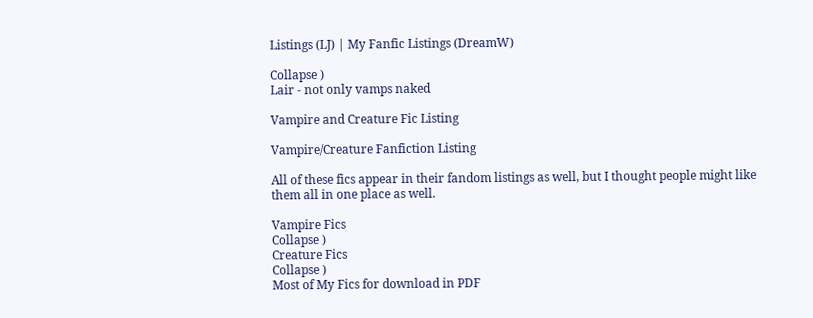Listings (LJ) | My Fanfic Listings (DreamW)

Collapse )
Lair - not only vamps naked

Vampire and Creature Fic Listing

Vampire/Creature Fanfiction Listing

All of these fics appear in their fandom listings as well, but I thought people might like them all in one place as well.

Vampire Fics
Collapse )
Creature Fics
Collapse )
Most of My Fics for download in PDF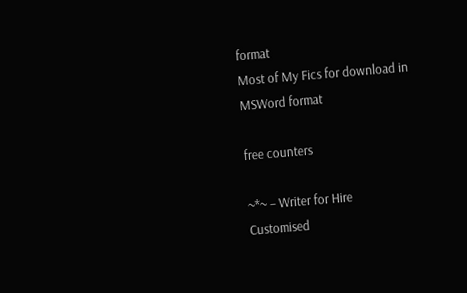format
Most of My Fics for download in MSWord format

free counters

~*~ – Writer for Hire
Customised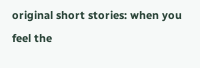original short stories: when you feel the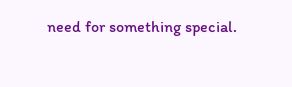need for something special.